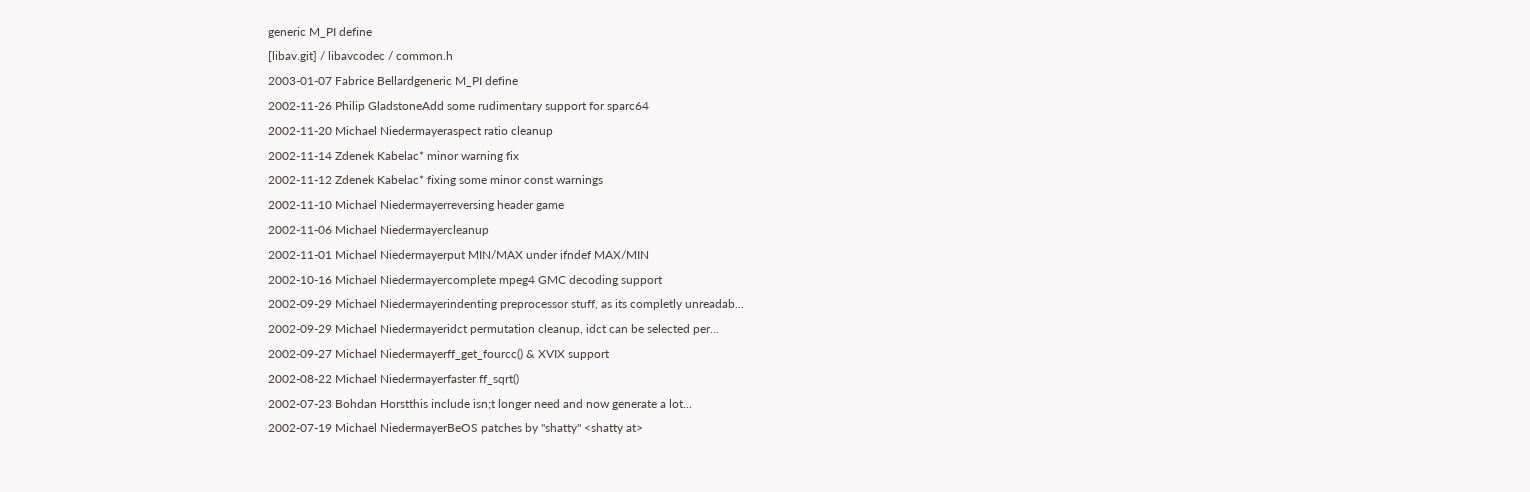generic M_PI define
[libav.git] / libavcodec / common.h
2003-01-07 Fabrice Bellardgeneric M_PI define
2002-11-26 Philip GladstoneAdd some rudimentary support for sparc64
2002-11-20 Michael Niedermayeraspect ratio cleanup
2002-11-14 Zdenek Kabelac* minor warning fix
2002-11-12 Zdenek Kabelac* fixing some minor const warnings
2002-11-10 Michael Niedermayerreversing header game
2002-11-06 Michael Niedermayercleanup
2002-11-01 Michael Niedermayerput MIN/MAX under ifndef MAX/MIN
2002-10-16 Michael Niedermayercomplete mpeg4 GMC decoding support
2002-09-29 Michael Niedermayerindenting preprocessor stuff, as its completly unreadab...
2002-09-29 Michael Niedermayeridct permutation cleanup, idct can be selected per...
2002-09-27 Michael Niedermayerff_get_fourcc() & XVIX support
2002-08-22 Michael Niedermayerfaster ff_sqrt()
2002-07-23 Bohdan Horstthis include isn;t longer need and now generate a lot...
2002-07-19 Michael NiedermayerBeOS patches by "shatty" <shatty at>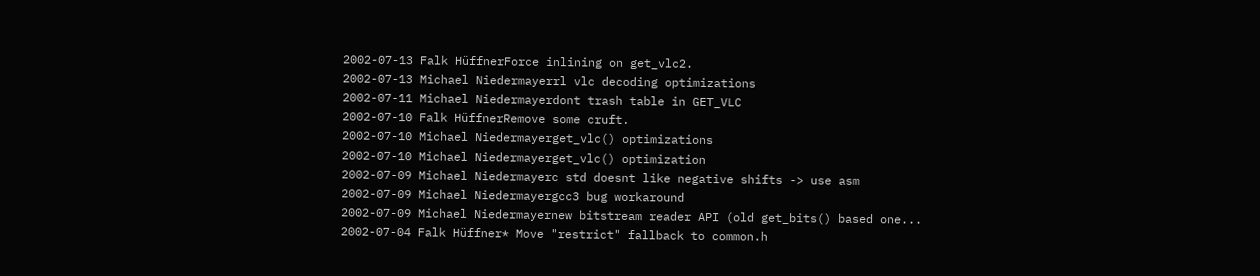2002-07-13 Falk HüffnerForce inlining on get_vlc2.
2002-07-13 Michael Niedermayerrl vlc decoding optimizations
2002-07-11 Michael Niedermayerdont trash table in GET_VLC
2002-07-10 Falk HüffnerRemove some cruft.
2002-07-10 Michael Niedermayerget_vlc() optimizations
2002-07-10 Michael Niedermayerget_vlc() optimization
2002-07-09 Michael Niedermayerc std doesnt like negative shifts -> use asm
2002-07-09 Michael Niedermayergcc3 bug workaround
2002-07-09 Michael Niedermayernew bitstream reader API (old get_bits() based one...
2002-07-04 Falk Hüffner* Move "restrict" fallback to common.h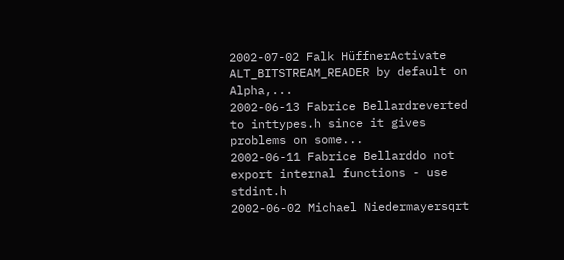2002-07-02 Falk HüffnerActivate ALT_BITSTREAM_READER by default on Alpha,...
2002-06-13 Fabrice Bellardreverted to inttypes.h since it gives problems on some...
2002-06-11 Fabrice Bellarddo not export internal functions - use stdint.h
2002-06-02 Michael Niedermayersqrt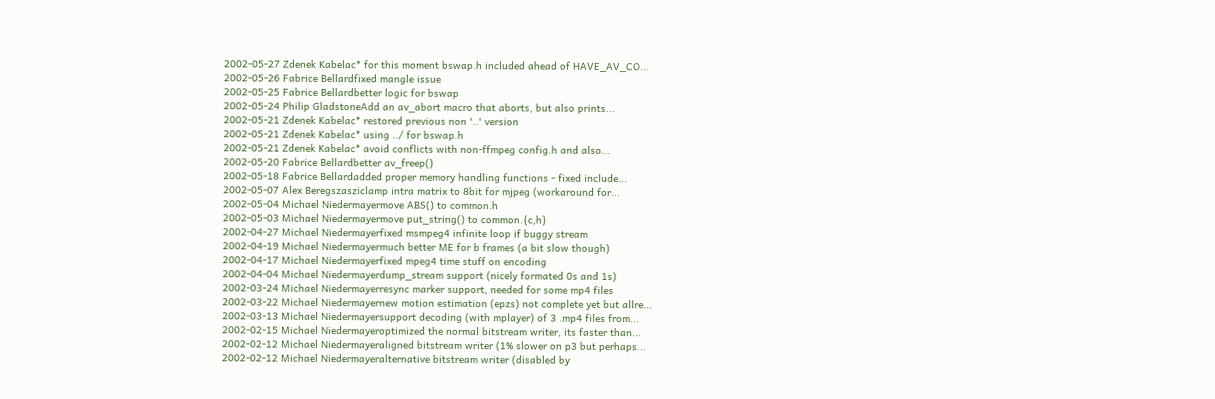2002-05-27 Zdenek Kabelac* for this moment bswap.h included ahead of HAVE_AV_CO...
2002-05-26 Fabrice Bellardfixed mangle issue
2002-05-25 Fabrice Bellardbetter logic for bswap
2002-05-24 Philip GladstoneAdd an av_abort macro that aborts, but also prints...
2002-05-21 Zdenek Kabelac* restored previous non '..' version
2002-05-21 Zdenek Kabelac* using ../ for bswap.h
2002-05-21 Zdenek Kabelac* avoid conflicts with non-ffmpeg config.h and also...
2002-05-20 Fabrice Bellardbetter av_freep()
2002-05-18 Fabrice Bellardadded proper memory handling functions - fixed include...
2002-05-07 Alex Beregszasziclamp intra matrix to 8bit for mjpeg (workaround for...
2002-05-04 Michael Niedermayermove ABS() to common.h
2002-05-03 Michael Niedermayermove put_string() to common.{c,h}
2002-04-27 Michael Niedermayerfixed msmpeg4 infinite loop if buggy stream
2002-04-19 Michael Niedermayermuch better ME for b frames (a bit slow though)
2002-04-17 Michael Niedermayerfixed mpeg4 time stuff on encoding
2002-04-04 Michael Niedermayerdump_stream support (nicely formated 0s and 1s)
2002-03-24 Michael Niedermayerresync marker support, needed for some mp4 files
2002-03-22 Michael Niedermayernew motion estimation (epzs) not complete yet but allre...
2002-03-13 Michael Niedermayersupport decoding (with mplayer) of 3 .mp4 files from...
2002-02-15 Michael Niedermayeroptimized the normal bitstream writer, its faster than...
2002-02-12 Michael Niedermayeraligned bitstream writer (1% slower on p3 but perhaps...
2002-02-12 Michael Niedermayeralternative bitstream writer (disabled by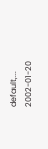default,...
2002-01-20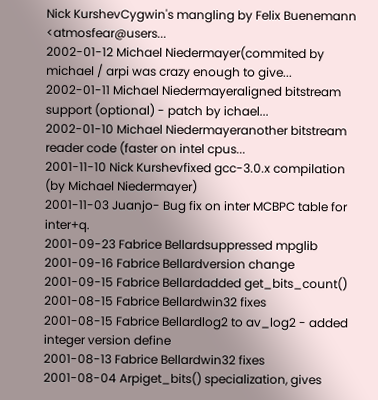Nick KurshevCygwin's mangling by Felix Buenemann <atmosfear@users...
2002-01-12 Michael Niedermayer(commited by michael / arpi was crazy enough to give...
2002-01-11 Michael Niedermayeraligned bitstream support (optional) - patch by ichael...
2002-01-10 Michael Niedermayeranother bitstream reader code (faster on intel cpus...
2001-11-10 Nick Kurshevfixed gcc-3.0.x compilation (by Michael Niedermayer)
2001-11-03 Juanjo- Bug fix on inter MCBPC table for inter+q.
2001-09-23 Fabrice Bellardsuppressed mpglib
2001-09-16 Fabrice Bellardversion change
2001-09-15 Fabrice Bellardadded get_bits_count()
2001-08-15 Fabrice Bellardwin32 fixes
2001-08-15 Fabrice Bellardlog2 to av_log2 - added integer version define
2001-08-13 Fabrice Bellardwin32 fixes
2001-08-04 Arpiget_bits() specialization, gives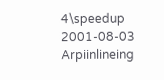4\speedup
2001-08-03 Arpiinlineing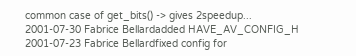common case of get_bits() -> gives 2speedup...
2001-07-30 Fabrice Bellardadded HAVE_AV_CONFIG_H
2001-07-23 Fabrice Bellardfixed config for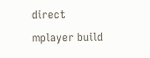direct mplayer build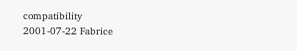compatibility
2001-07-22 Fabrice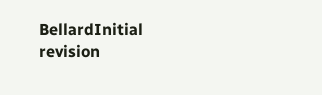BellardInitial revision